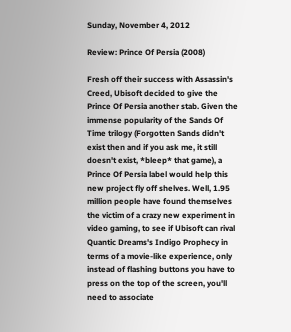Sunday, November 4, 2012

Review: Prince Of Persia (2008)

Fresh off their success with Assassin's Creed, Ubisoft decided to give the Prince Of Persia another stab. Given the immense popularity of the Sands Of Time trilogy (Forgotten Sands didn't exist then and if you ask me, it still doesn't exist, *bleep* that game), a Prince Of Persia label would help this new project fly off shelves. Well, 1.95 million people have found themselves the victim of a crazy new experiment in video gaming, to see if Ubisoft can rival Quantic Dreams's Indigo Prophecy in terms of a movie-like experience, only instead of flashing buttons you have to press on the top of the screen, you'll need to associate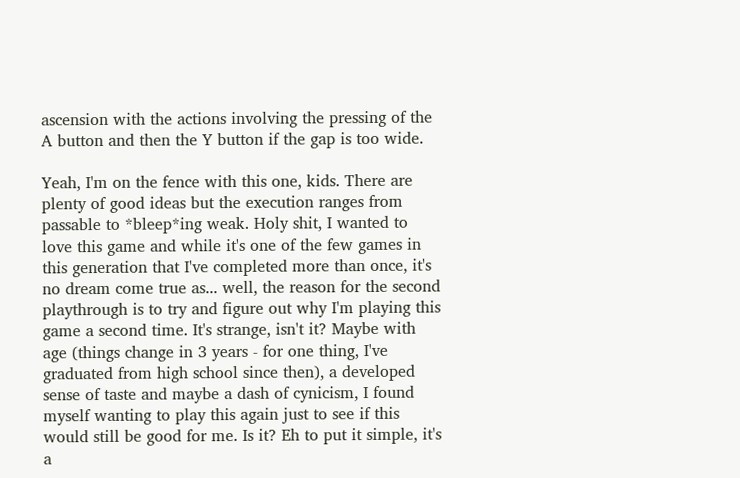ascension with the actions involving the pressing of the A button and then the Y button if the gap is too wide.

Yeah, I'm on the fence with this one, kids. There are plenty of good ideas but the execution ranges from passable to *bleep*ing weak. Holy shit, I wanted to love this game and while it's one of the few games in this generation that I've completed more than once, it's no dream come true as... well, the reason for the second playthrough is to try and figure out why I'm playing this game a second time. It's strange, isn't it? Maybe with age (things change in 3 years - for one thing, I've graduated from high school since then), a developed sense of taste and maybe a dash of cynicism, I found myself wanting to play this again just to see if this would still be good for me. Is it? Eh to put it simple, it's a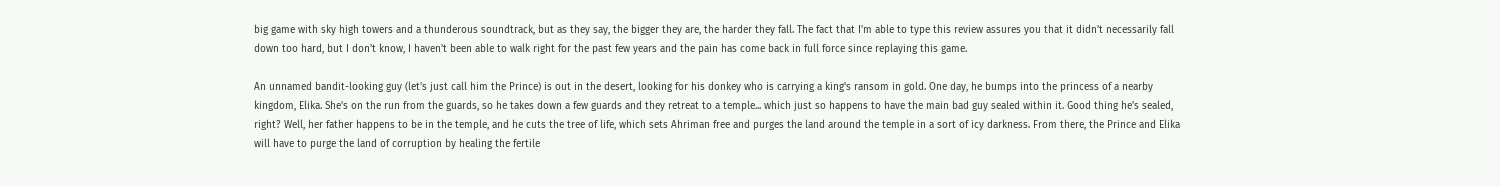big game with sky high towers and a thunderous soundtrack, but as they say, the bigger they are, the harder they fall. The fact that I'm able to type this review assures you that it didn't necessarily fall down too hard, but I don't know, I haven't been able to walk right for the past few years and the pain has come back in full force since replaying this game.

An unnamed bandit-looking guy (let's just call him the Prince) is out in the desert, looking for his donkey who is carrying a king's ransom in gold. One day, he bumps into the princess of a nearby kingdom, Elika. She's on the run from the guards, so he takes down a few guards and they retreat to a temple... which just so happens to have the main bad guy sealed within it. Good thing he's sealed, right? Well, her father happens to be in the temple, and he cuts the tree of life, which sets Ahriman free and purges the land around the temple in a sort of icy darkness. From there, the Prince and Elika will have to purge the land of corruption by healing the fertile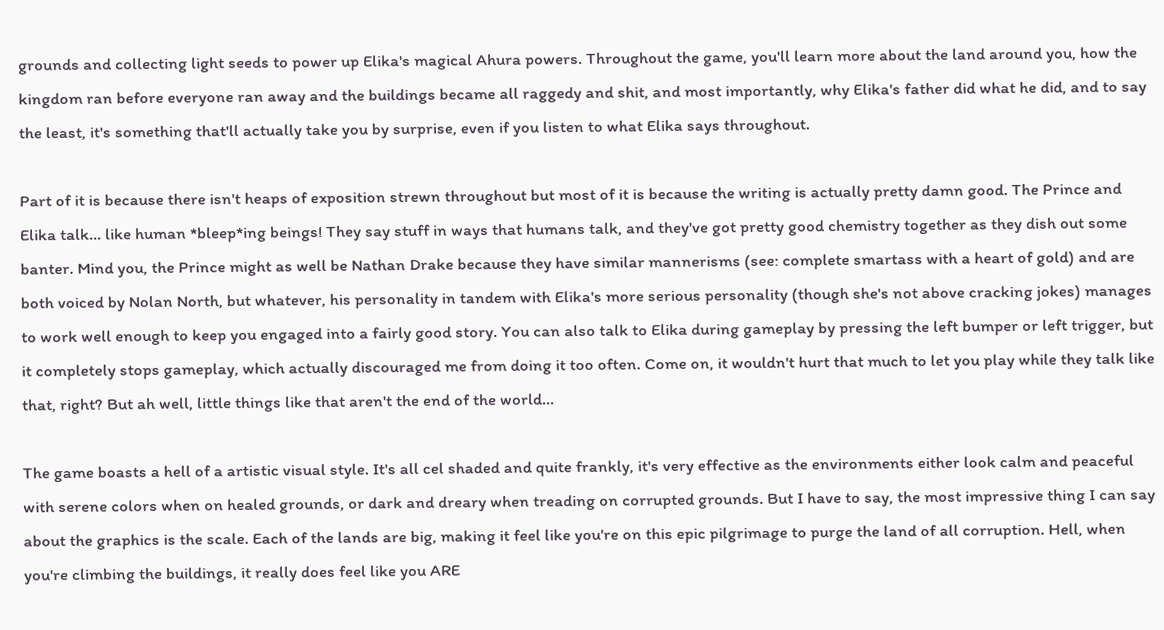grounds and collecting light seeds to power up Elika's magical Ahura powers. Throughout the game, you'll learn more about the land around you, how the kingdom ran before everyone ran away and the buildings became all raggedy and shit, and most importantly, why Elika's father did what he did, and to say the least, it's something that'll actually take you by surprise, even if you listen to what Elika says throughout.

Part of it is because there isn't heaps of exposition strewn throughout but most of it is because the writing is actually pretty damn good. The Prince and Elika talk... like human *bleep*ing beings! They say stuff in ways that humans talk, and they've got pretty good chemistry together as they dish out some banter. Mind you, the Prince might as well be Nathan Drake because they have similar mannerisms (see: complete smartass with a heart of gold) and are both voiced by Nolan North, but whatever, his personality in tandem with Elika's more serious personality (though she's not above cracking jokes) manages to work well enough to keep you engaged into a fairly good story. You can also talk to Elika during gameplay by pressing the left bumper or left trigger, but it completely stops gameplay, which actually discouraged me from doing it too often. Come on, it wouldn't hurt that much to let you play while they talk like that, right? But ah well, little things like that aren't the end of the world...

The game boasts a hell of a artistic visual style. It's all cel shaded and quite frankly, it's very effective as the environments either look calm and peaceful with serene colors when on healed grounds, or dark and dreary when treading on corrupted grounds. But I have to say, the most impressive thing I can say about the graphics is the scale. Each of the lands are big, making it feel like you're on this epic pilgrimage to purge the land of all corruption. Hell, when you're climbing the buildings, it really does feel like you ARE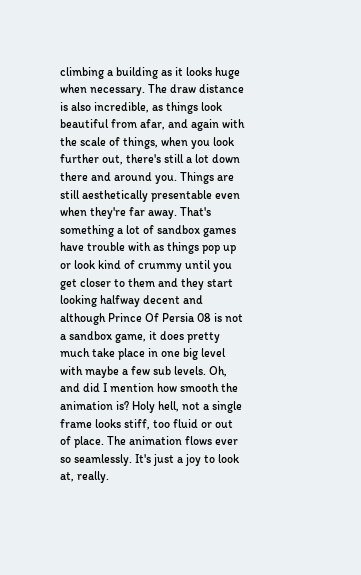climbing a building as it looks huge when necessary. The draw distance is also incredible, as things look beautiful from afar, and again with the scale of things, when you look further out, there's still a lot down there and around you. Things are still aesthetically presentable even when they're far away. That's something a lot of sandbox games have trouble with as things pop up or look kind of crummy until you get closer to them and they start looking halfway decent and although Prince Of Persia 08 is not a sandbox game, it does pretty much take place in one big level with maybe a few sub levels. Oh, and did I mention how smooth the animation is? Holy hell, not a single frame looks stiff, too fluid or out of place. The animation flows ever so seamlessly. It's just a joy to look at, really.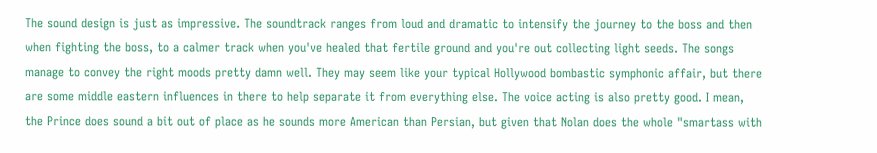The sound design is just as impressive. The soundtrack ranges from loud and dramatic to intensify the journey to the boss and then when fighting the boss, to a calmer track when you've healed that fertile ground and you're out collecting light seeds. The songs manage to convey the right moods pretty damn well. They may seem like your typical Hollywood bombastic symphonic affair, but there are some middle eastern influences in there to help separate it from everything else. The voice acting is also pretty good. I mean, the Prince does sound a bit out of place as he sounds more American than Persian, but given that Nolan does the whole "smartass with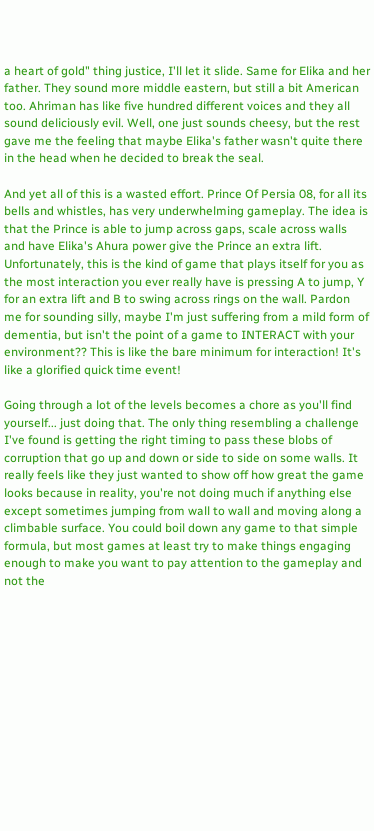a heart of gold" thing justice, I'll let it slide. Same for Elika and her father. They sound more middle eastern, but still a bit American too. Ahriman has like five hundred different voices and they all sound deliciously evil. Well, one just sounds cheesy, but the rest gave me the feeling that maybe Elika's father wasn't quite there in the head when he decided to break the seal.

And yet all of this is a wasted effort. Prince Of Persia 08, for all its bells and whistles, has very underwhelming gameplay. The idea is that the Prince is able to jump across gaps, scale across walls and have Elika's Ahura power give the Prince an extra lift. Unfortunately, this is the kind of game that plays itself for you as the most interaction you ever really have is pressing A to jump, Y for an extra lift and B to swing across rings on the wall. Pardon me for sounding silly, maybe I'm just suffering from a mild form of dementia, but isn't the point of a game to INTERACT with your environment?? This is like the bare minimum for interaction! It's like a glorified quick time event!

Going through a lot of the levels becomes a chore as you'll find yourself... just doing that. The only thing resembling a challenge I've found is getting the right timing to pass these blobs of corruption that go up and down or side to side on some walls. It really feels like they just wanted to show off how great the game looks because in reality, you're not doing much if anything else except sometimes jumping from wall to wall and moving along a climbable surface. You could boil down any game to that simple formula, but most games at least try to make things engaging enough to make you want to pay attention to the gameplay and not the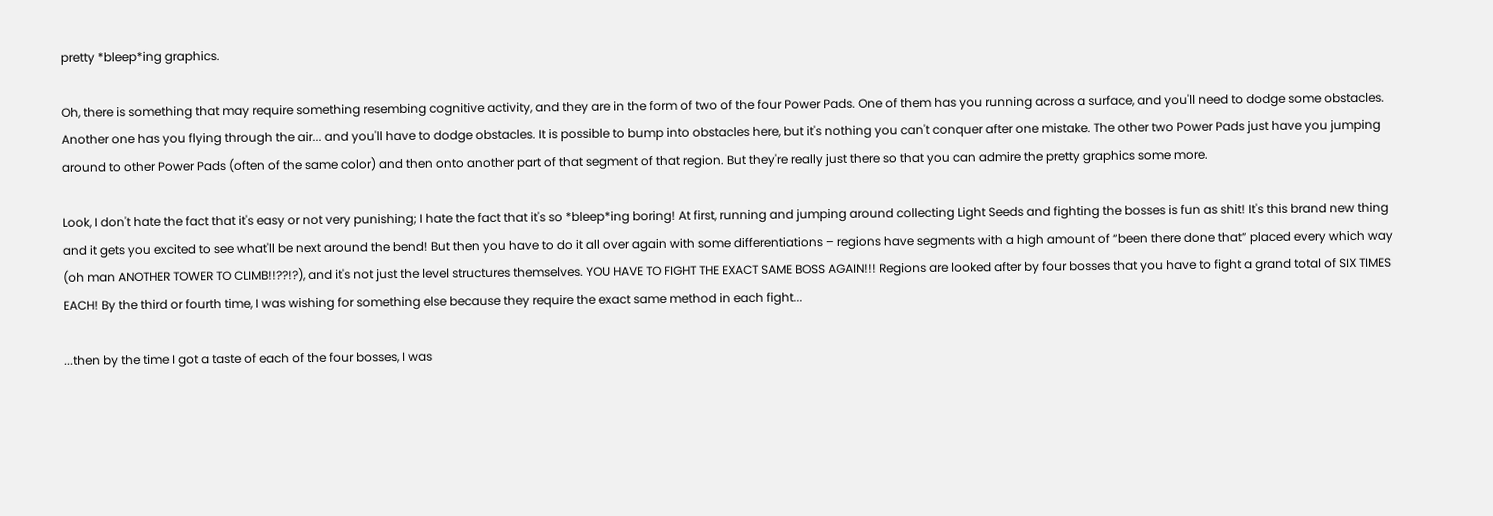pretty *bleep*ing graphics.

Oh, there is something that may require something resembing cognitive activity, and they are in the form of two of the four Power Pads. One of them has you running across a surface, and you'll need to dodge some obstacles. Another one has you flying through the air... and you'll have to dodge obstacles. It is possible to bump into obstacles here, but it's nothing you can't conquer after one mistake. The other two Power Pads just have you jumping around to other Power Pads (often of the same color) and then onto another part of that segment of that region. But they're really just there so that you can admire the pretty graphics some more.

Look, I don't hate the fact that it's easy or not very punishing; I hate the fact that it's so *bleep*ing boring! At first, running and jumping around collecting Light Seeds and fighting the bosses is fun as shit! It's this brand new thing and it gets you excited to see what'll be next around the bend! But then you have to do it all over again with some differentiations – regions have segments with a high amount of “been there done that” placed every which way (oh man ANOTHER TOWER TO CLIMB!!??!?), and it's not just the level structures themselves. YOU HAVE TO FIGHT THE EXACT SAME BOSS AGAIN!!! Regions are looked after by four bosses that you have to fight a grand total of SIX TIMES EACH! By the third or fourth time, I was wishing for something else because they require the exact same method in each fight...

...then by the time I got a taste of each of the four bosses, I was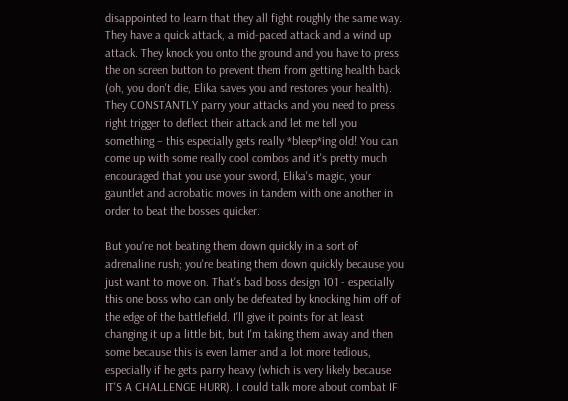disappointed to learn that they all fight roughly the same way. They have a quick attack, a mid-paced attack and a wind up attack. They knock you onto the ground and you have to press the on screen button to prevent them from getting health back (oh, you don't die, Elika saves you and restores your health). They CONSTANTLY parry your attacks and you need to press right trigger to deflect their attack and let me tell you something – this especially gets really *bleep*ing old! You can come up with some really cool combos and it's pretty much encouraged that you use your sword, Elika's magic, your gauntlet and acrobatic moves in tandem with one another in order to beat the bosses quicker.

But you're not beating them down quickly in a sort of adrenaline rush; you're beating them down quickly because you just want to move on. That's bad boss design 101 - especially this one boss who can only be defeated by knocking him off of the edge of the battlefield. I'll give it points for at least changing it up a little bit, but I'm taking them away and then some because this is even lamer and a lot more tedious, especially if he gets parry heavy (which is very likely because IT'S A CHALLENGE HURR). I could talk more about combat IF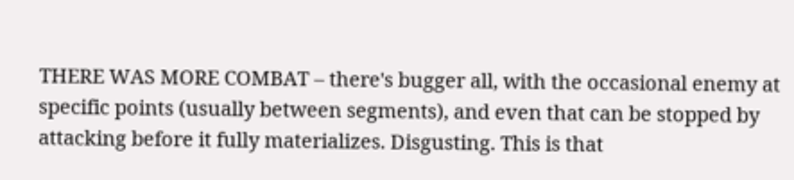THERE WAS MORE COMBAT – there's bugger all, with the occasional enemy at specific points (usually between segments), and even that can be stopped by attacking before it fully materializes. Disgusting. This is that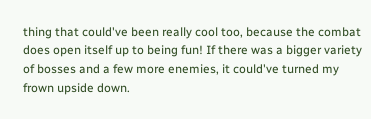thing that could've been really cool too, because the combat does open itself up to being fun! If there was a bigger variety of bosses and a few more enemies, it could've turned my frown upside down.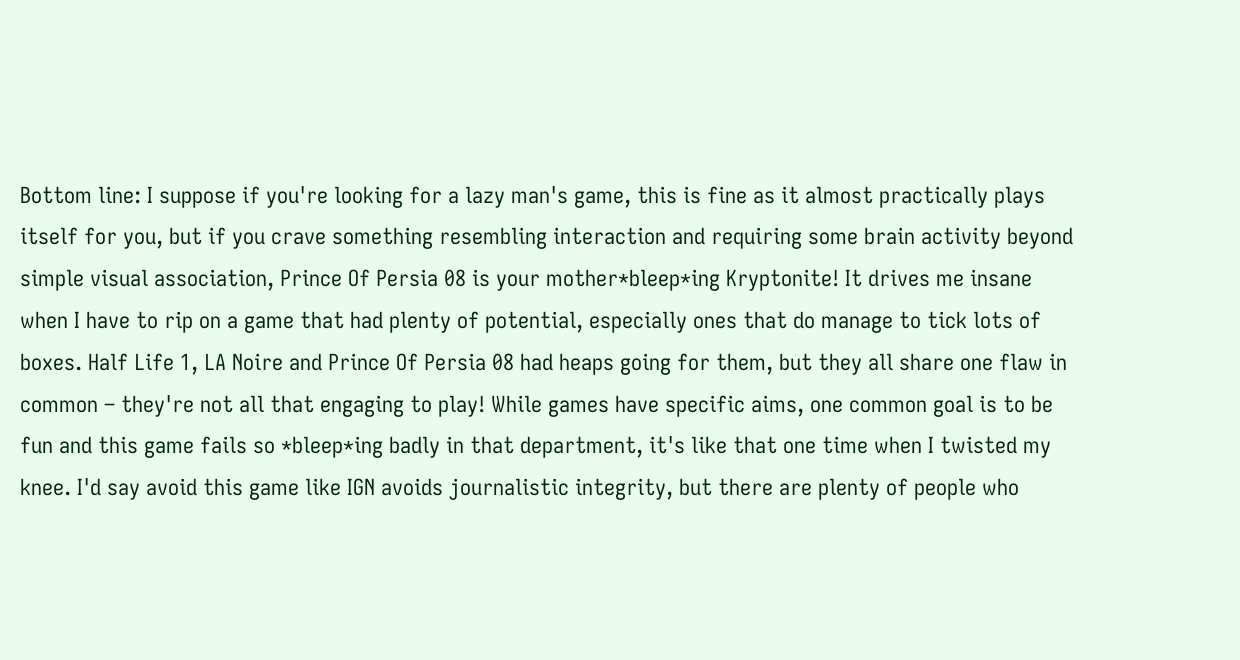Bottom line: I suppose if you're looking for a lazy man's game, this is fine as it almost practically plays itself for you, but if you crave something resembling interaction and requiring some brain activity beyond simple visual association, Prince Of Persia 08 is your mother*bleep*ing Kryptonite! It drives me insane when I have to rip on a game that had plenty of potential, especially ones that do manage to tick lots of boxes. Half Life 1, LA Noire and Prince Of Persia 08 had heaps going for them, but they all share one flaw in common – they're not all that engaging to play! While games have specific aims, one common goal is to be fun and this game fails so *bleep*ing badly in that department, it's like that one time when I twisted my knee. I'd say avoid this game like IGN avoids journalistic integrity, but there are plenty of people who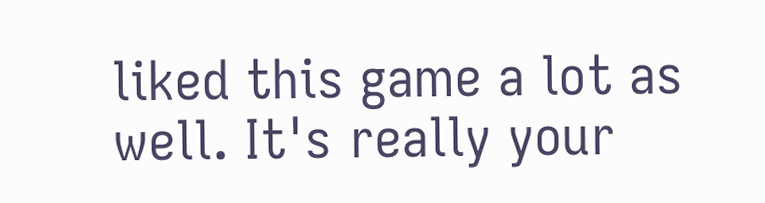liked this game a lot as well. It's really your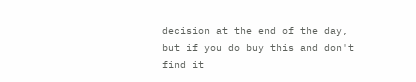decision at the end of the day, but if you do buy this and don't find it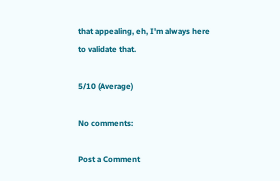that appealing, eh, I'm always here to validate that.

5/10 (Average)

No comments:

Post a Comment